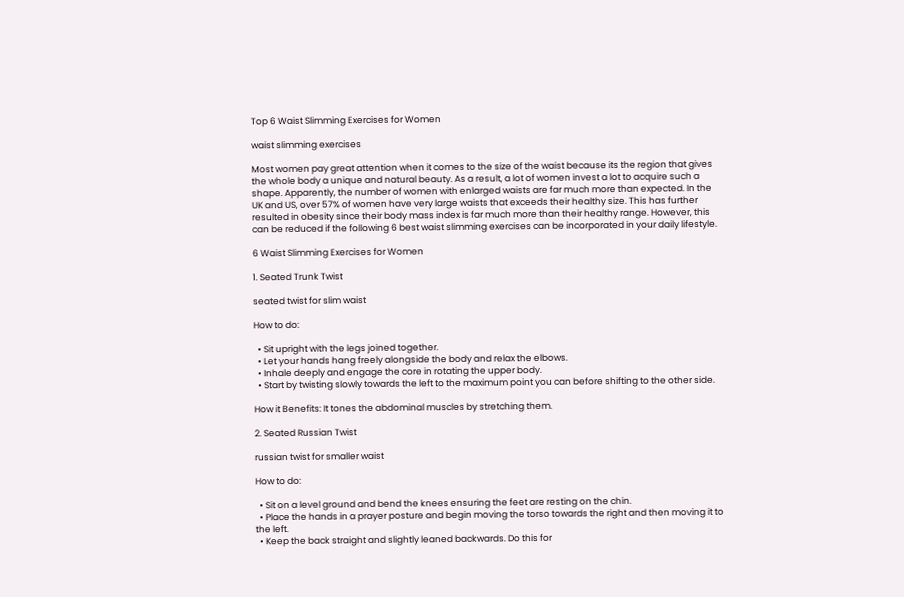Top 6 Waist Slimming Exercises for Women

waist slimming exercises

Most women pay great attention when it comes to the size of the waist because its the region that gives the whole body a unique and natural beauty. As a result, a lot of women invest a lot to acquire such a shape. Apparently, the number of women with enlarged waists are far much more than expected. In the UK and US, over 57% of women have very large waists that exceeds their healthy size. This has further resulted in obesity since their body mass index is far much more than their healthy range. However, this can be reduced if the following 6 best waist slimming exercises can be incorporated in your daily lifestyle.

6 Waist Slimming Exercises for Women

1. Seated Trunk Twist

seated twist for slim waist

How to do:

  • Sit upright with the legs joined together.
  • Let your hands hang freely alongside the body and relax the elbows.
  • Inhale deeply and engage the core in rotating the upper body.
  • Start by twisting slowly towards the left to the maximum point you can before shifting to the other side.

How it Benefits: It tones the abdominal muscles by stretching them.

2. Seated Russian Twist

russian twist for smaller waist

How to do:

  • Sit on a level ground and bend the knees ensuring the feet are resting on the chin.
  • Place the hands in a prayer posture and begin moving the torso towards the right and then moving it to the left.
  • Keep the back straight and slightly leaned backwards. Do this for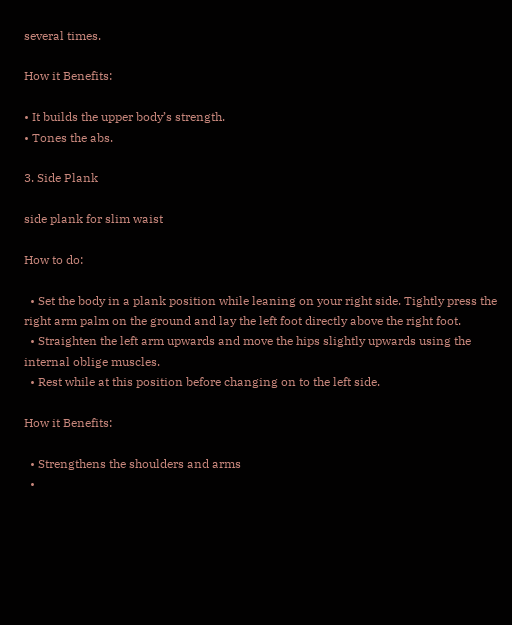several times.

How it Benefits:

• It builds the upper body’s strength.
• Tones the abs.

3. Side Plank

side plank for slim waist

How to do:

  • Set the body in a plank position while leaning on your right side. Tightly press the right arm palm on the ground and lay the left foot directly above the right foot.
  • Straighten the left arm upwards and move the hips slightly upwards using the internal oblige muscles.
  • Rest while at this position before changing on to the left side.

How it Benefits:

  • Strengthens the shoulders and arms
  •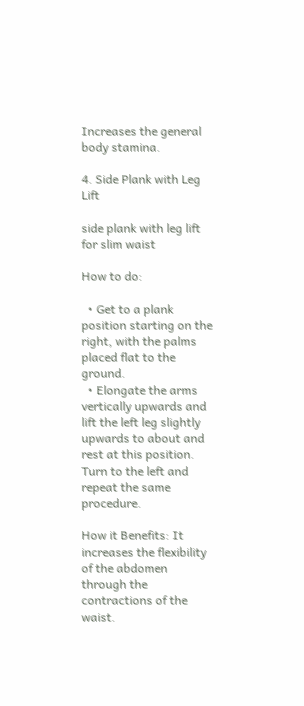Increases the general body stamina.

4. Side Plank with Leg Lift

side plank with leg lift for slim waist

How to do:

  • Get to a plank position starting on the right, with the palms placed flat to the ground.
  • Elongate the arms vertically upwards and lift the left leg slightly upwards to about and rest at this position. Turn to the left and repeat the same procedure.

How it Benefits: It increases the flexibility of the abdomen through the contractions of the waist.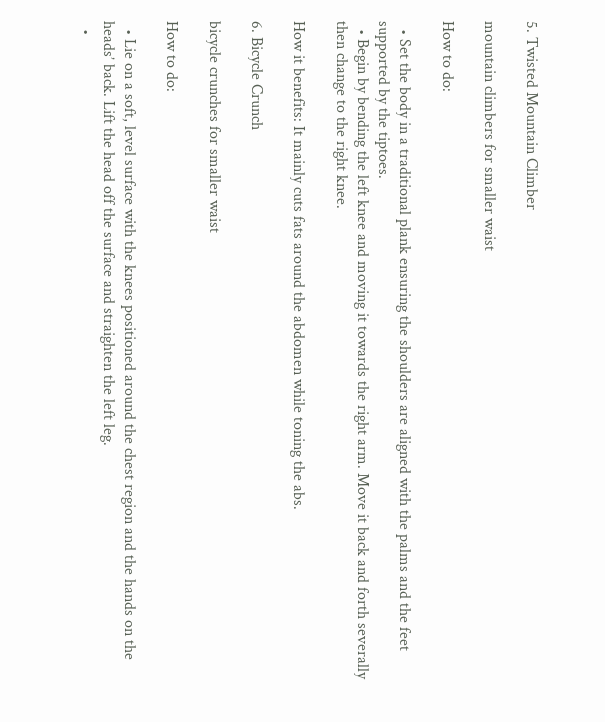5. Twisted Mountain Climber

mountain climbers for smaller waist

How to do:

  • Set the body in a traditional plank ensuring the shoulders are aligned with the palms and the feet supported by the tiptoes.
  • Begin by bending the left knee and moving it towards the right arm. Move it back and forth severally then change to the right knee.

How it benefits: It mainly cuts fats around the abdomen while toning the abs.

6. Bicycle Crunch

bicycle crunches for smaller waist

How to do:

  • Lie on a soft, level surface with the knees positioned around the chest region and the hands on the heads’ back. Lift the head off the surface and straighten the left leg.
  •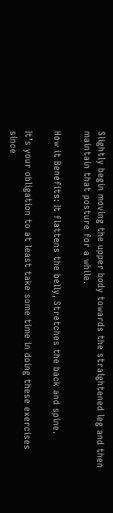Slightly begin moving the upper body towards the straightened leg and then maintain that posture for a while.

How it Benefits: It flattens the belly, Stretches the back and spine.

It’s your obligation to at least take some time in doing these exercises since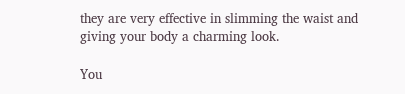they are very effective in slimming the waist and giving your body a charming look.

You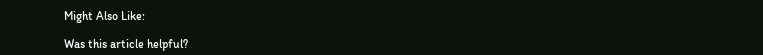Might Also Like:

Was this article helpful?